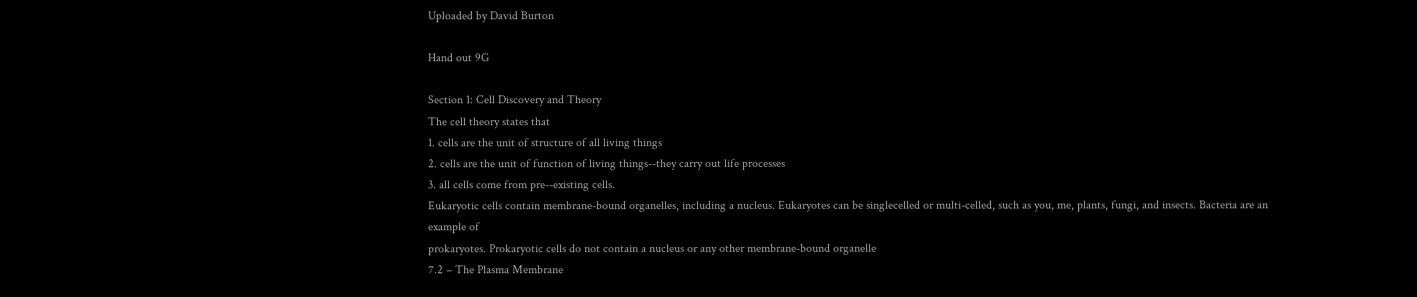Uploaded by David Burton

Hand out 9G

Section 1: Cell Discovery and Theory
The cell theory states that
1. cells are the unit of structure of all living things
2. cells are the unit of function of living things--they carry out life processes
3. all cells come from pre--existing cells.
Eukaryotic cells contain membrane-bound organelles, including a nucleus. Eukaryotes can be singlecelled or multi-celled, such as you, me, plants, fungi, and insects. Bacteria are an example of
prokaryotes. Prokaryotic cells do not contain a nucleus or any other membrane-bound organelle
7.2 – The Plasma Membrane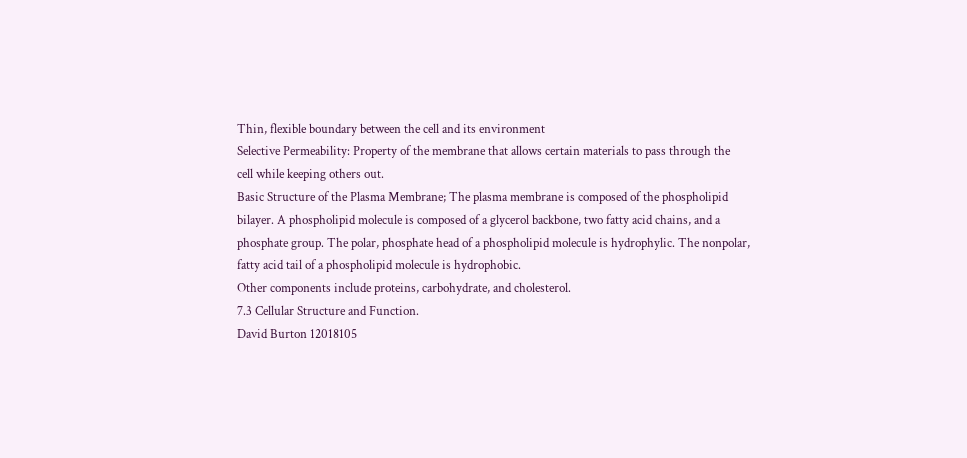Thin, flexible boundary between the cell and its environment
Selective Permeability: Property of the membrane that allows certain materials to pass through the
cell while keeping others out.
Basic Structure of the Plasma Membrane; The plasma membrane is composed of the phospholipid
bilayer. A phospholipid molecule is composed of a glycerol backbone, two fatty acid chains, and a
phosphate group. The polar, phosphate head of a phospholipid molecule is hydrophylic. The nonpolar,
fatty acid tail of a phospholipid molecule is hydrophobic.
Other components include proteins, carbohydrate, and cholesterol.
7.3 Cellular Structure and Function.
David Burton 12018105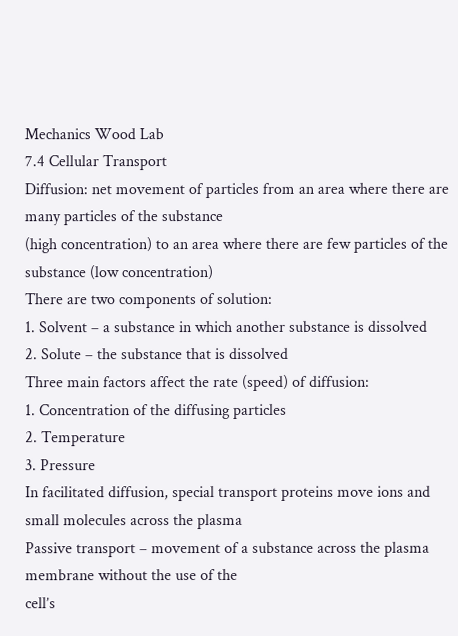Mechanics Wood Lab
7.4 Cellular Transport
Diffusion: net movement of particles from an area where there are many particles of the substance
(high concentration) to an area where there are few particles of the substance (low concentration)
There are two components of solution:
1. Solvent – a substance in which another substance is dissolved
2. Solute – the substance that is dissolved
Three main factors affect the rate (speed) of diffusion:
1. Concentration of the diffusing particles
2. Temperature
3. Pressure
In facilitated diffusion, special transport proteins move ions and small molecules across the plasma
Passive transport – movement of a substance across the plasma membrane without the use of the
cell’s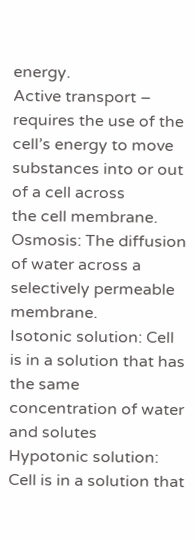energy.
Active transport – requires the use of the cell’s energy to move substances into or out of a cell across
the cell membrane.
Osmosis: The diffusion of water across a selectively permeable membrane.
Isotonic solution: Cell is in a solution that has the same concentration of water and solutes
Hypotonic solution: Cell is in a solution that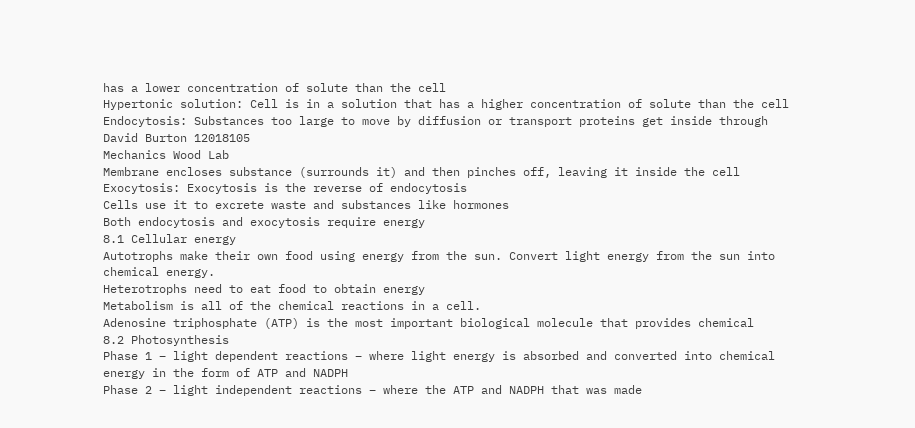has a lower concentration of solute than the cell
Hypertonic solution: Cell is in a solution that has a higher concentration of solute than the cell
Endocytosis: Substances too large to move by diffusion or transport proteins get inside through
David Burton 12018105
Mechanics Wood Lab
Membrane encloses substance (surrounds it) and then pinches off, leaving it inside the cell
Exocytosis: Exocytosis is the reverse of endocytosis
Cells use it to excrete waste and substances like hormones
Both endocytosis and exocytosis require energy
8.1 Cellular energy
Autotrophs make their own food using energy from the sun. Convert light energy from the sun into
chemical energy.
Heterotrophs need to eat food to obtain energy
Metabolism is all of the chemical reactions in a cell.
Adenosine triphosphate (ATP) is the most important biological molecule that provides chemical
8.2 Photosynthesis
Phase 1 – light dependent reactions – where light energy is absorbed and converted into chemical
energy in the form of ATP and NADPH
Phase 2 – light independent reactions – where the ATP and NADPH that was made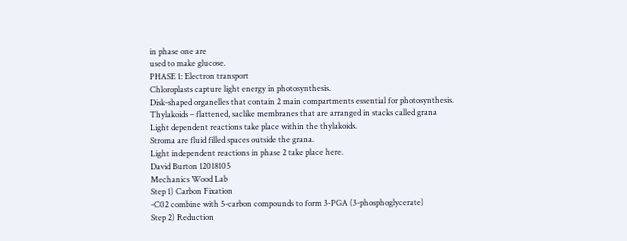in phase one are
used to make glucose.
PHASE 1: Electron transport
Chloroplasts capture light energy in photosynthesis.
Disk-shaped organelles that contain 2 main compartments essential for photosynthesis.
Thylakoids – flattened, saclike membranes that are arranged in stacks called grana
Light dependent reactions take place within the thylakoids.
Stroma are fluid filled spaces outside the grana.
Light independent reactions in phase 2 take place here.
David Burton 12018105
Mechanics Wood Lab
Step 1) Carbon Fixation
-C02 combine with 5-carbon compounds to form 3-PGA (3-phosphoglycerate)
Step 2) Reduction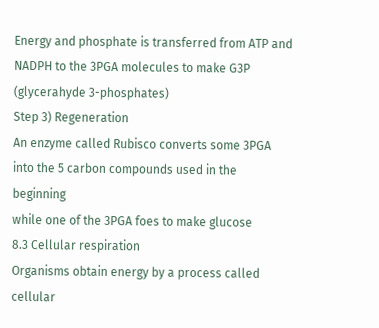Energy and phosphate is transferred from ATP and NADPH to the 3PGA molecules to make G3P
(glycerahyde 3-phosphates)
Step 3) Regeneration
An enzyme called Rubisco converts some 3PGA into the 5 carbon compounds used in the beginning
while one of the 3PGA foes to make glucose
8.3 Cellular respiration
Organisms obtain energy by a process called cellular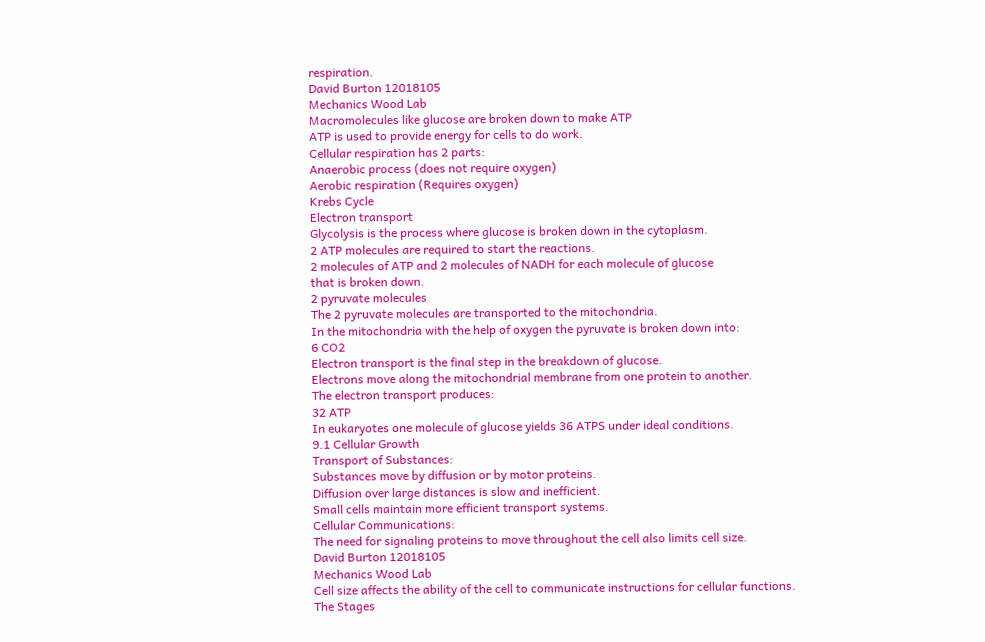respiration.
David Burton 12018105
Mechanics Wood Lab
Macromolecules like glucose are broken down to make ATP
ATP is used to provide energy for cells to do work.
Cellular respiration has 2 parts:
Anaerobic process (does not require oxygen)
Aerobic respiration (Requires oxygen)
Krebs Cycle
Electron transport
Glycolysis is the process where glucose is broken down in the cytoplasm.
2 ATP molecules are required to start the reactions.
2 molecules of ATP and 2 molecules of NADH for each molecule of glucose
that is broken down.
2 pyruvate molecules
The 2 pyruvate molecules are transported to the mitochondria.
In the mitochondria with the help of oxygen the pyruvate is broken down into:
6 CO2
Electron transport is the final step in the breakdown of glucose.
Electrons move along the mitochondrial membrane from one protein to another.
The electron transport produces:
32 ATP
In eukaryotes one molecule of glucose yields 36 ATPS under ideal conditions.
9.1 Cellular Growth
Transport of Substances:
Substances move by diffusion or by motor proteins.
Diffusion over large distances is slow and inefficient.
Small cells maintain more efficient transport systems.
Cellular Communications:
The need for signaling proteins to move throughout the cell also limits cell size.
David Burton 12018105
Mechanics Wood Lab
Cell size affects the ability of the cell to communicate instructions for cellular functions.
The Stages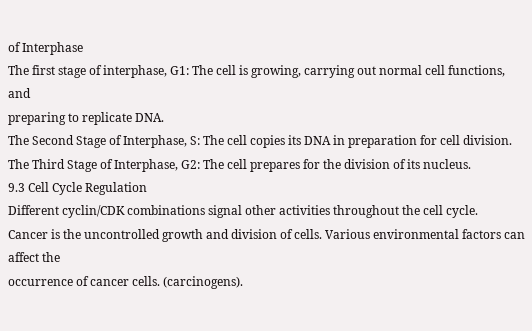of Interphase
The first stage of interphase, G1: The cell is growing, carrying out normal cell functions, and
preparing to replicate DNA.
The Second Stage of Interphase, S: The cell copies its DNA in preparation for cell division.
The Third Stage of Interphase, G2: The cell prepares for the division of its nucleus.
9.3 Cell Cycle Regulation
Different cyclin/CDK combinations signal other activities throughout the cell cycle.
Cancer is the uncontrolled growth and division of cells. Various environmental factors can affect the
occurrence of cancer cells. (carcinogens).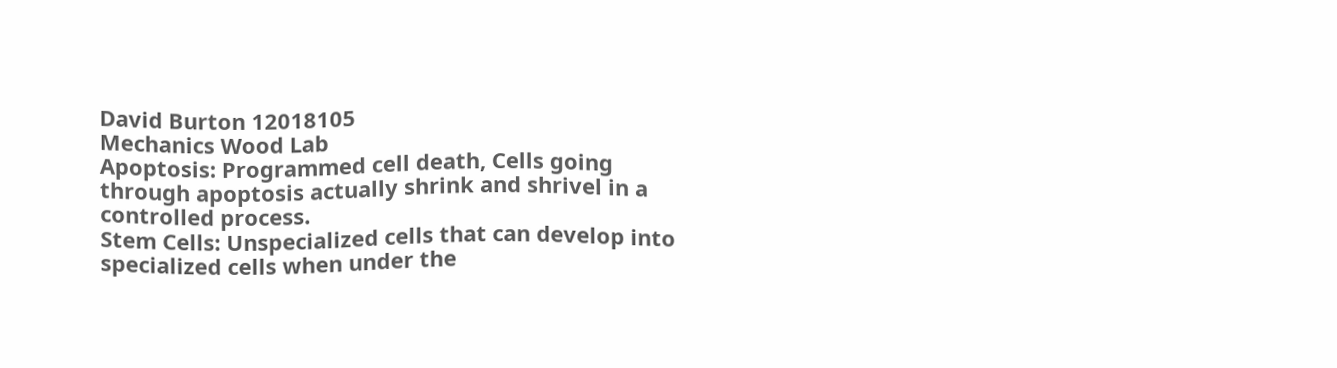David Burton 12018105
Mechanics Wood Lab
Apoptosis: Programmed cell death, Cells going through apoptosis actually shrink and shrivel in a
controlled process.
Stem Cells: Unspecialized cells that can develop into specialized cells when under the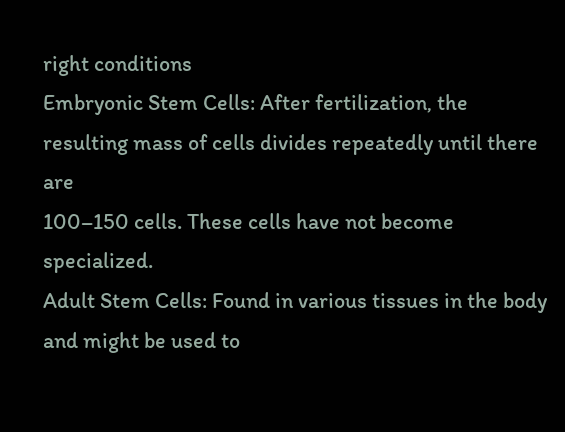right conditions
Embryonic Stem Cells: After fertilization, the resulting mass of cells divides repeatedly until there are
100–150 cells. These cells have not become specialized.
Adult Stem Cells: Found in various tissues in the body and might be used to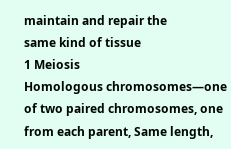maintain and repair the
same kind of tissue
1 Meiosis
Homologous chromosomes—one of two paired chromosomes, one from each parent, Same length,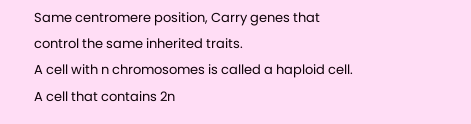Same centromere position, Carry genes that control the same inherited traits.
A cell with n chromosomes is called a haploid cell.
A cell that contains 2n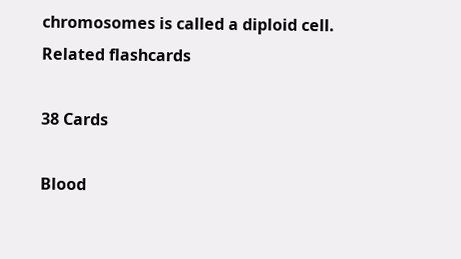chromosomes is called a diploid cell.
Related flashcards

38 Cards

Blood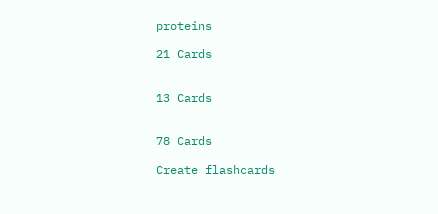proteins

21 Cards


13 Cards


78 Cards

Create flashcards